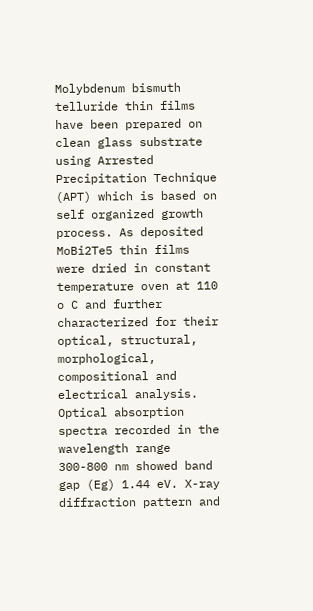Molybdenum bismuth telluride thin films have been prepared on clean glass substrate using Arrested Precipitation Technique (APT) which is based on self organized growth process. As deposited MoBi2Te5 thin films were dried in constant temperature oven at 110 o C and further characterized for their optical, structural, morphological, compositional and electrical analysis. Optical absorption spectra recorded in the wavelength range 300-800 nm showed band gap (Eg) 1.44 eV. X-ray diffraction pattern and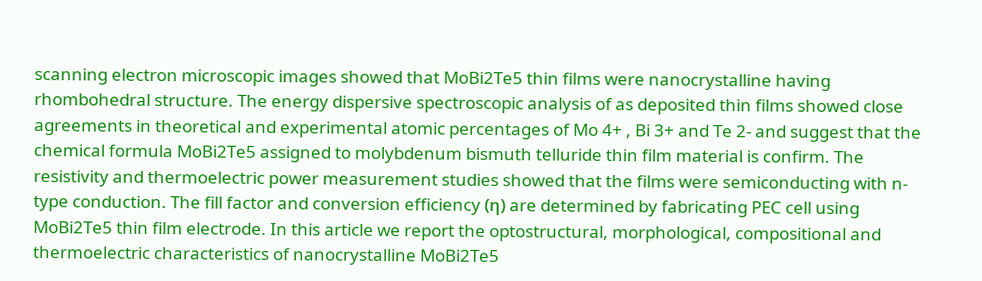scanning electron microscopic images showed that MoBi2Te5 thin films were nanocrystalline having rhombohedral structure. The energy dispersive spectroscopic analysis of as deposited thin films showed close agreements in theoretical and experimental atomic percentages of Mo 4+ , Bi 3+ and Te 2- and suggest that the chemical formula MoBi2Te5 assigned to molybdenum bismuth telluride thin film material is confirm. The resistivity and thermoelectric power measurement studies showed that the films were semiconducting with n-type conduction. The fill factor and conversion efficiency (η) are determined by fabricating PEC cell using MoBi2Te5 thin film electrode. In this article we report the optostructural, morphological, compositional and thermoelectric characteristics of nanocrystalline MoBi2Te5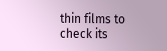thin films to check its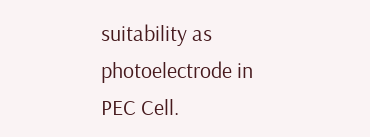suitability as photoelectrode in PEC Cell.